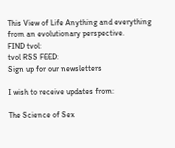This View of Life Anything and everything from an evolutionary perspective.
FIND tvol:
tvol RSS FEED:
Sign up for our newsletters

I wish to receive updates from:

The Science of Sex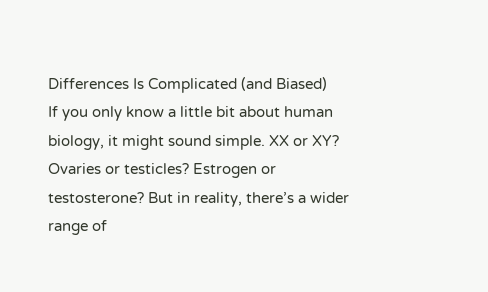Differences Is Complicated (and Biased)
If you only know a little bit about human biology, it might sound simple. XX or XY? Ovaries or testicles? Estrogen or testosterone? But in reality, there’s a wider range of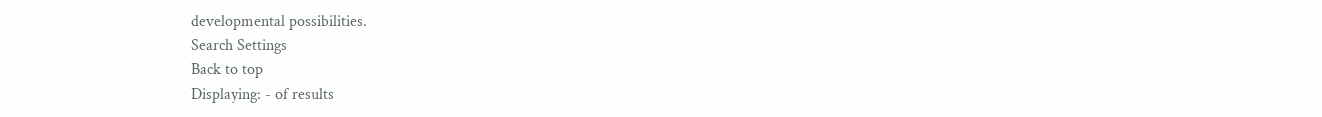developmental possibilities.
Search Settings
Back to top
Displaying: - of results